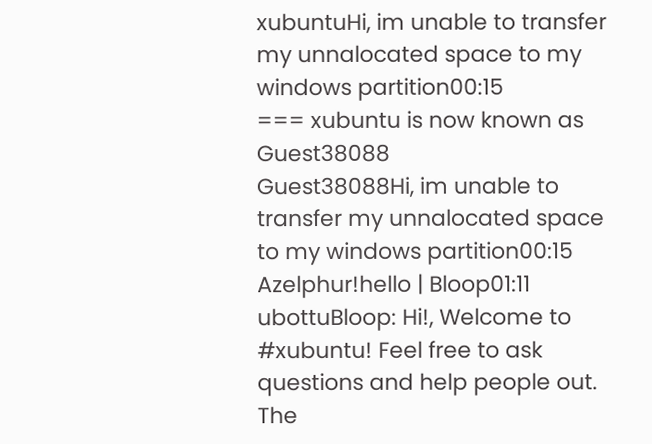xubuntuHi, im unable to transfer my unnalocated space to my windows partition00:15
=== xubuntu is now known as Guest38088
Guest38088Hi, im unable to transfer my unnalocated space to my windows partition00:15
Azelphur!hello | Bloop01:11
ubottuBloop: Hi!, Welcome to #xubuntu! Feel free to ask questions and help people out. The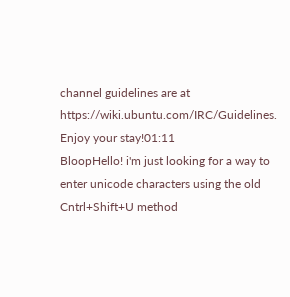channel guidelines are at https://wiki.ubuntu.com/IRC/Guidelines. Enjoy your stay!01:11
BloopHello! i'm just looking for a way to enter unicode characters using the old  Cntrl+Shift+U method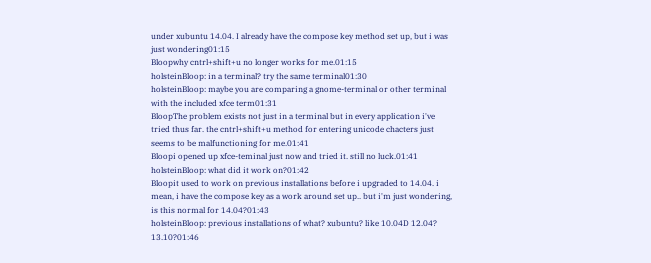under xubuntu 14.04. I already have the compose key method set up, but i was just wondering01:15
Bloopwhy cntrl+shift+u no longer works for me.01:15
holsteinBloop: in a terminal? try the same terminal01:30
holsteinBloop: maybe you are comparing a gnome-terminal or other terminal with the included xfce term01:31
BloopThe problem exists not just in a terminal but in every application i've tried thus far. the cntrl+shift+u method for entering unicode chacters just seems to be malfunctioning for me.01:41
Bloopi opened up xfce-teminal just now and tried it. still no luck.01:41
holsteinBloop: what did it work on?01:42
Bloopit used to work on previous installations before i upgraded to 14.04. i mean, i have the compose key as a work around set up.. but i'm just wondering, is this normal for 14.04?01:43
holsteinBloop: previous installations of what? xubuntu? like 10.04D 12.04? 13.10?01:46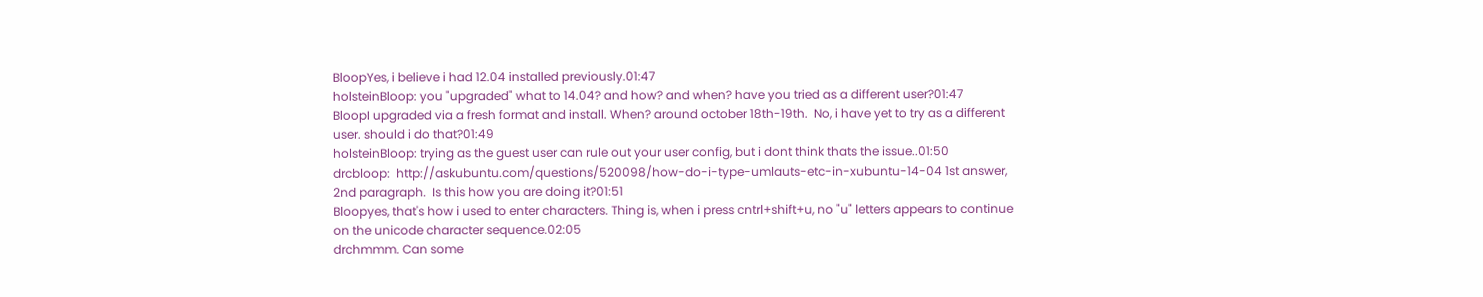BloopYes, i believe i had 12.04 installed previously.01:47
holsteinBloop: you "upgraded" what to 14.04? and how? and when? have you tried as a different user?01:47
BloopI upgraded via a fresh format and install. When? around october 18th-19th.  No, i have yet to try as a different user. should i do that?01:49
holsteinBloop: trying as the guest user can rule out your user config, but i dont think thats the issue..01:50
drcbloop:  http://askubuntu.com/questions/520098/how-do-i-type-umlauts-etc-in-xubuntu-14-04 1st answer, 2nd paragraph.  Is this how you are doing it?01:51
Bloopyes, that's how i used to enter characters. Thing is, when i press cntrl+shift+u, no "u" letters appears to continue on the unicode character sequence.02:05
drchmmm. Can some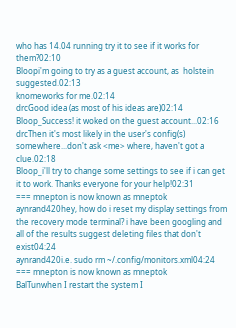who has 14.04 running try it to see if it works for them?02:10
Bloopi'm going to try as a guest account, as  holstein suggested.02:13
knomeworks for me.02:14
drcGood idea (as most of his ideas are)02:14
Bloop_Success! it woked on the guest account...02:16
drcThen it's most likely in the user's config(s) somewhere...don't ask <me> where, haven't got a clue.02:18
Bloop_i'll try to change some settings to see if i can get it to work. Thanks everyone for your help!02:31
=== mnepton is now known as mneptok
aynrand420hey, how do i reset my display settings from the recovery mode terminal? i have been googling and all of the results suggest deleting files that don't exist04:24
aynrand420i.e. sudo rm ~/.config/monitors.xml04:24
=== mnepton is now known as mneptok
BalTunwhen I restart the system I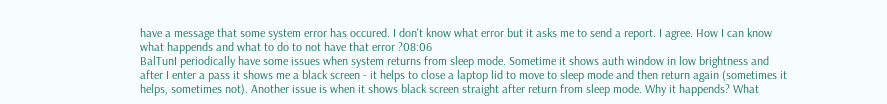have a message that some system error has occured. I don't know what error but it asks me to send a report. I agree. How I can know what happends and what to do to not have that error ?08:06
BalTunI periodically have some issues when system returns from sleep mode. Sometime it shows auth window in low brightness and after I enter a pass it shows me a black screen - it helps to close a laptop lid to move to sleep mode and then return again (sometimes it helps, sometimes not). Another issue is when it shows black screen straight after return from sleep mode. Why it happends? What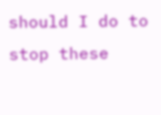should I do to stop these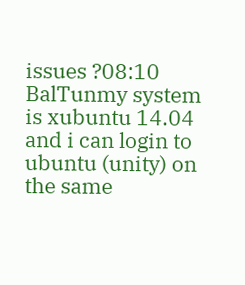issues ?08:10
BalTunmy system is xubuntu 14.04 and i can login to ubuntu (unity) on the same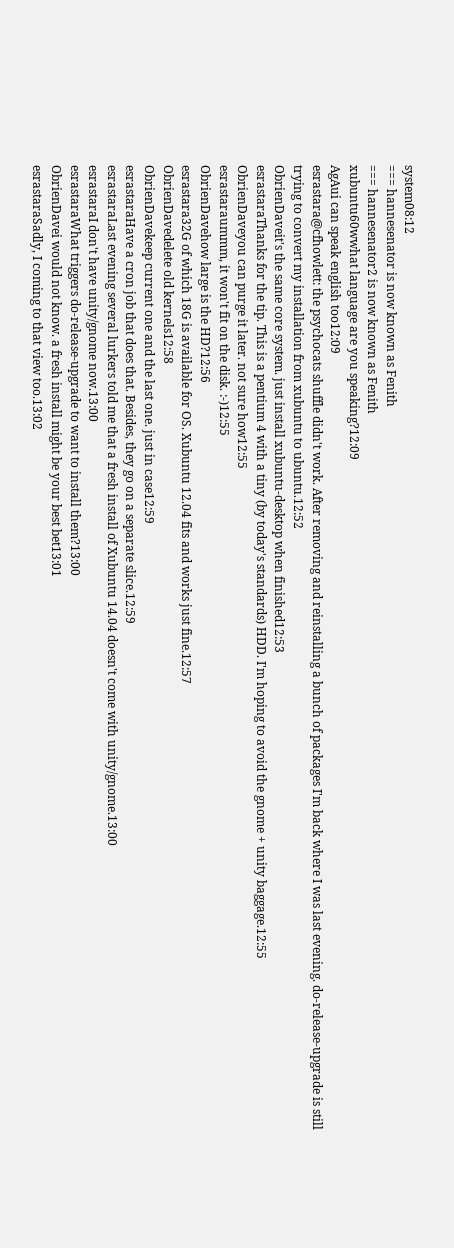system08:12
=== hannesenator is now known as Fenith
=== hannesenator2 is now known as Fenith
xubuntu60wwhat language are you speaking?12:09
AgAui can speak english too12:09
esrastara@cfhowlett: the psychocats shuffle didn't work. After removing and reinstalling a bunch of packages I'm back where I was last evening. do-release-upgrade is still trying to convert my installation from xubuntu to ubuntu.12:52
ObrienDaveit's the same core system. just install xubuntu-desktop when finished12:53
esrastaraThanks for the tip. This is a pentium 4 with a tiny (by today's standards) HDD. I'm hoping to avoid the gnome + unity baggage.12:55
ObrienDaveyou can purge it later. not sure how12:55
esrastaraummm, it won't fit on the disk. :-)12:55
ObrienDavehow large is the HD?12:56
esrastara32G of which 18G is available for OS. Xubuntu 12.04 fits and works just fine.12:57
ObrienDavedelete old kernels12:58
ObrienDavekeep current one and the last one. just in case12:59
esrastaraHave a cron job that does that. Besides, they go on a separate slice.12:59
esrastaraLast evening several lurkers told me that a fresh install of Xubuntu 14.04 doesn't come with unity/gnome.13:00
esrastaraI don't have unity/gnome now.13:00
esrastaraWhat triggers do-release-upgrade to want to install them?13:00
ObrienDavei would not know. a fresh install might be your best bet13:01
esrastaraSadly, I coming to that view too.13:02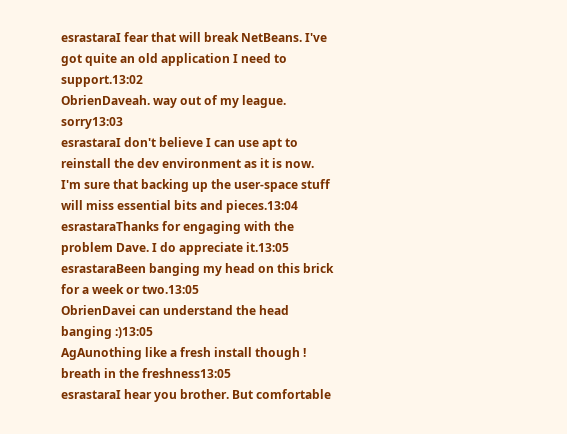esrastaraI fear that will break NetBeans. I've got quite an old application I need to support.13:02
ObrienDaveah. way out of my league. sorry13:03
esrastaraI don't believe I can use apt to reinstall the dev environment as it is now. I'm sure that backing up the user-space stuff will miss essential bits and pieces.13:04
esrastaraThanks for engaging with the problem Dave. I do appreciate it.13:05
esrastaraBeen banging my head on this brick for a week or two.13:05
ObrienDavei can understand the head banging :)13:05
AgAunothing like a fresh install though ! breath in the freshness13:05
esrastaraI hear you brother. But comfortable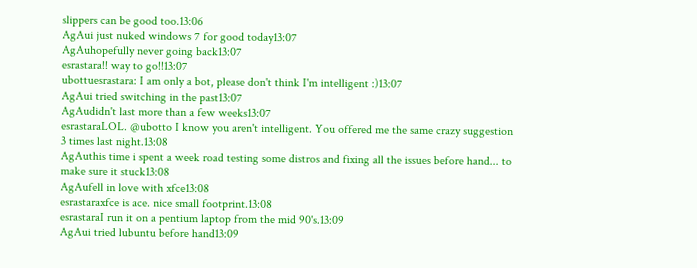slippers can be good too.13:06
AgAui just nuked windows 7 for good today13:07
AgAuhopefully never going back13:07
esrastara!! way to go!!13:07
ubottuesrastara: I am only a bot, please don't think I'm intelligent :)13:07
AgAui tried switching in the past13:07
AgAudidn't last more than a few weeks13:07
esrastaraLOL. @ubotto I know you aren't intelligent. You offered me the same crazy suggestion 3 times last night.13:08
AgAuthis time i spent a week road testing some distros and fixing all the issues before hand... to make sure it stuck13:08
AgAufell in love with xfce13:08
esrastaraxfce is ace. nice small footprint.13:08
esrastaraI run it on a pentium laptop from the mid 90's.13:09
AgAui tried lubuntu before hand13:09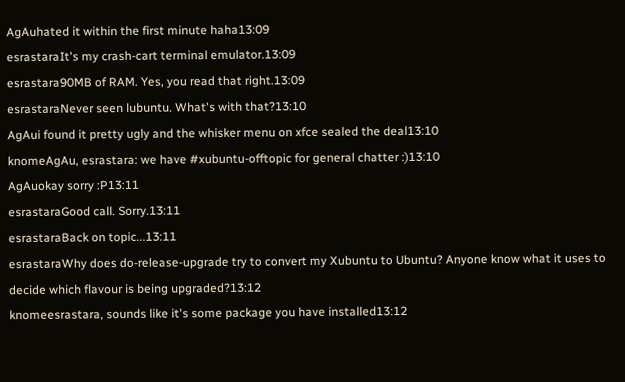AgAuhated it within the first minute haha13:09
esrastaraIt's my crash-cart terminal emulator.13:09
esrastara90MB of RAM. Yes, you read that right.13:09
esrastaraNever seen lubuntu. What's with that?13:10
AgAui found it pretty ugly and the whisker menu on xfce sealed the deal13:10
knomeAgAu, esrastara: we have #xubuntu-offtopic for general chatter :)13:10
AgAuokay sorry :P13:11
esrastaraGood call. Sorry.13:11
esrastaraBack on topic...13:11
esrastaraWhy does do-release-upgrade try to convert my Xubuntu to Ubuntu? Anyone know what it uses to decide which flavour is being upgraded?13:12
knomeesrastara, sounds like it's some package you have installed13:12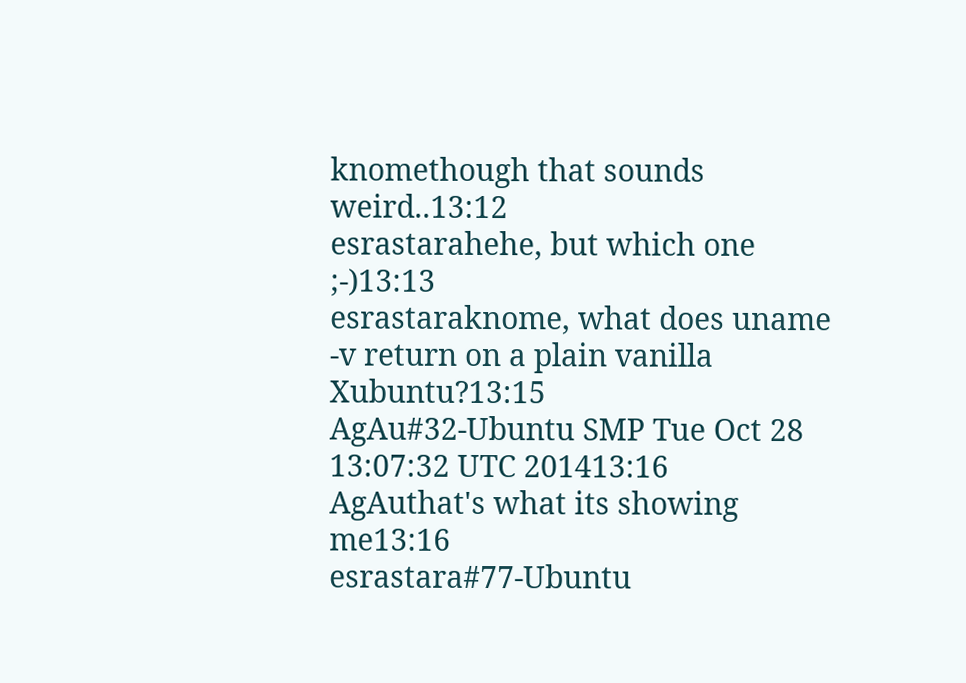knomethough that sounds weird..13:12
esrastarahehe, but which one ;-)13:13
esrastaraknome, what does uname -v return on a plain vanilla Xubuntu?13:15
AgAu#32-Ubuntu SMP Tue Oct 28 13:07:32 UTC 201413:16
AgAuthat's what its showing me13:16
esrastara#77-Ubuntu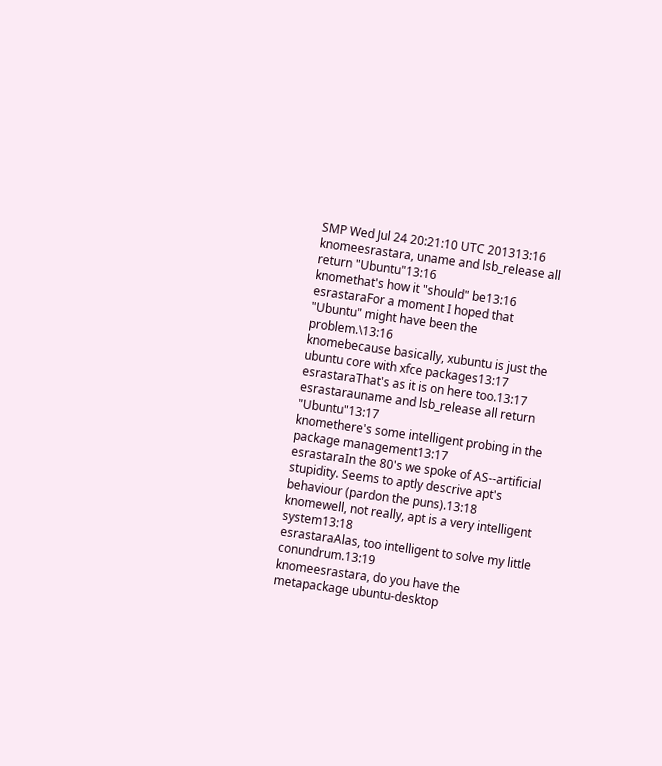SMP Wed Jul 24 20:21:10 UTC 201313:16
knomeesrastara, uname and lsb_release all return "Ubuntu"13:16
knomethat's how it "should" be13:16
esrastaraFor a moment I hoped that "Ubuntu" might have been the problem.\13:16
knomebecause basically, xubuntu is just the ubuntu core with xfce packages13:17
esrastaraThat's as it is on here too.13:17
esrastarauname and lsb_release all return "Ubuntu"13:17
knomethere's some intelligent probing in the package management13:17
esrastaraIn the 80's we spoke of AS--artificial stupidity. Seems to aptly descrive apt's behaviour (pardon the puns).13:18
knomewell, not really, apt is a very intelligent system13:18
esrastaraAlas, too intelligent to solve my little conundrum.13:19
knomeesrastara, do you have the metapackage ubuntu-desktop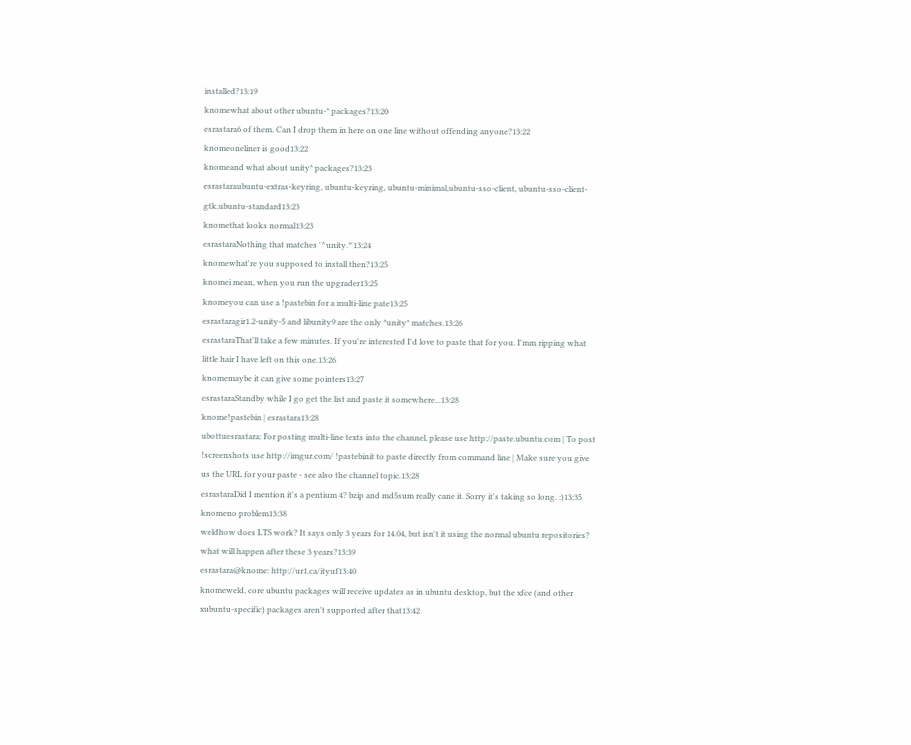installed?13:19
knomewhat about other ubuntu-* packages?13:20
esrastara6 of them. Can I drop them in here on one line without offending anyone?13:22
knomeoneliner is good13:22
knomeand what about unity* packages?13:23
esrastaraubuntu-extras-keyring, ubuntu-keyring, ubuntu-minimal,ubuntu-sso-client, ubuntu-sso-client-gtk,ubuntu-standard13:23
knomethat looks normal13:23
esrastaraNothing that matches '^unity.*'13:24
knomewhat're you supposed to install then?13:25
knomei mean, when you run the upgrader13:25
knomeyou can use a !pastebin for a multi-line pate13:25
esrastaragir1.2-unity-5 and libunity9 are the only *unity* matches.13:26
esrastaraThat'll take a few minutes. If you're interested I'd love to paste that for you. I'mm ripping what little hair I have left on this one.13:26
knomemaybe it can give some pointers13:27
esrastaraStandby while I go get the list and paste it somewhere...13:28
knome!pastebin | esrastara13:28
ubottuesrastara: For posting multi-line texts into the channel, please use http://paste.ubuntu.com | To post !screenshots use http://imgur.com/ !pastebinit to paste directly from command line | Make sure you give us the URL for your paste - see also the channel topic.13:28
esrastaraDid I mention it's a pentium 4? bzip and md5sum really cane it. Sorry it's taking so long. :)13:35
knomeno problem13:38
weldhow does LTS work? It says only 3 years for 14.04, but isn't it using the normal ubuntu repositories? what will happen after these 3 years?13:39
esrastara@knome: http://ur1.ca/ityuf13:40
knomeweld, core ubuntu packages will receive updates as in ubuntu desktop, but the xfce (and other xubuntu-specific) packages aren't supported after that13:42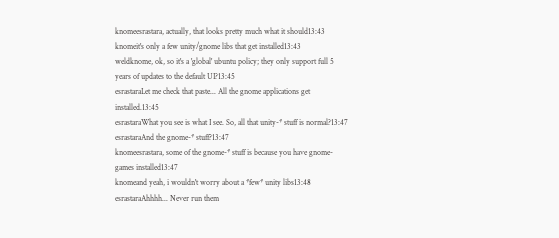knomeesrastara, actually, that looks pretty much what it should13:43
knomeit's only a few unity/gnome libs that get installed13:43
weldknome, ok, so it's a 'global' ubuntu policy; they only support full 5 years of updates to the default UI?13:45
esrastaraLet me check that paste... All the gnome applications get installed.13:45
esrastaraWhat you see is what I see. So, all that unity-* stuff is normal?13:47
esrastaraAnd the gnome-* stuff?13:47
knomeesrastara, some of the gnome-* stuff is because you have gnome-games installed13:47
knomeand yeah, i wouldn't worry about a *few* unity libs13:48
esrastaraAhhhh... Never run them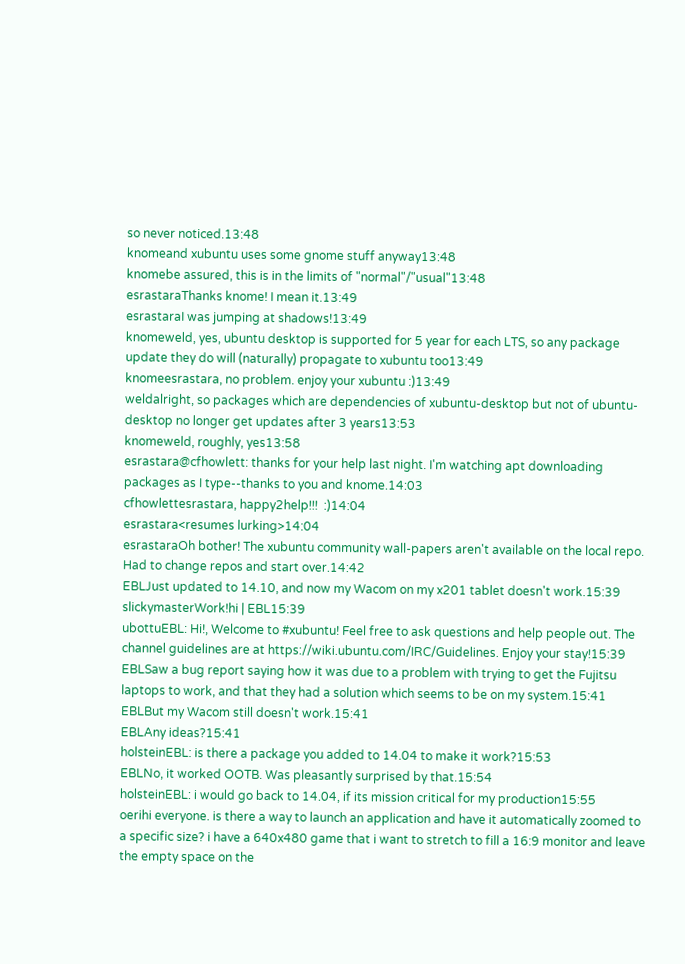so never noticed.13:48
knomeand xubuntu uses some gnome stuff anyway13:48
knomebe assured, this is in the limits of "normal"/"usual"13:48
esrastaraThanks knome! I mean it.13:49
esrastaraI was jumping at shadows!13:49
knomeweld, yes, ubuntu desktop is supported for 5 year for each LTS, so any package update they do will (naturally) propagate to xubuntu too13:49
knomeesrastara, no problem. enjoy your xubuntu :)13:49
weldalright, so packages which are dependencies of xubuntu-desktop but not of ubuntu-desktop no longer get updates after 3 years13:53
knomeweld, roughly, yes13:58
esrastara@cfhowlett: thanks for your help last night. I'm watching apt downloading packages as I type--thanks to you and knome.14:03
cfhowlettesrastara, happy2help!!!  :)14:04
esrastara<resumes lurking>14:04
esrastaraOh bother! The xubuntu community wall-papers aren't available on the local repo. Had to change repos and start over.14:42
EBLJust updated to 14.10, and now my Wacom on my x201 tablet doesn't work.15:39
slickymasterWork!hi | EBL15:39
ubottuEBL: Hi!, Welcome to #xubuntu! Feel free to ask questions and help people out. The channel guidelines are at https://wiki.ubuntu.com/IRC/Guidelines. Enjoy your stay!15:39
EBLSaw a bug report saying how it was due to a problem with trying to get the Fujitsu laptops to work, and that they had a solution which seems to be on my system.15:41
EBLBut my Wacom still doesn't work.15:41
EBLAny ideas?15:41
holsteinEBL: is there a package you added to 14.04 to make it work?15:53
EBLNo, it worked OOTB. Was pleasantly surprised by that.15:54
holsteinEBL: i would go back to 14.04, if its mission critical for my production15:55
oerihi everyone. is there a way to launch an application and have it automatically zoomed to a specific size? i have a 640x480 game that i want to stretch to fill a 16:9 monitor and leave the empty space on the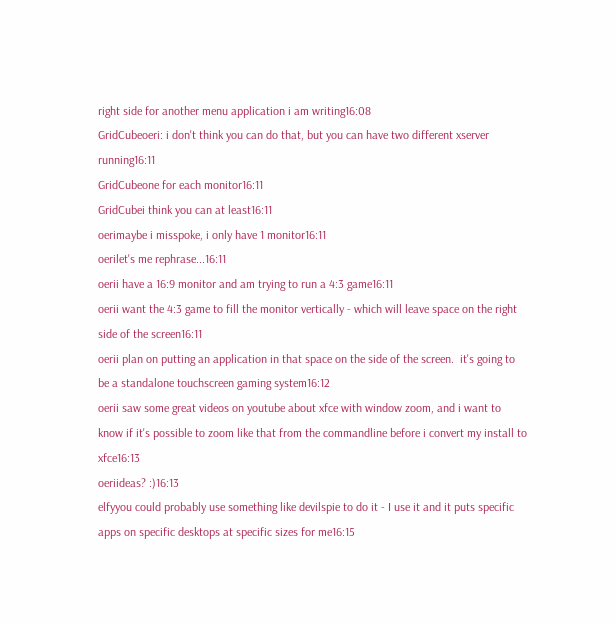right side for another menu application i am writing16:08
GridCubeoeri: i don't think you can do that, but you can have two different xserver running16:11
GridCubeone for each monitor16:11
GridCubei think you can at least16:11
oerimaybe i misspoke, i only have 1 monitor16:11
oerilet's me rephrase...16:11
oerii have a 16:9 monitor and am trying to run a 4:3 game16:11
oerii want the 4:3 game to fill the monitor vertically - which will leave space on the right side of the screen16:11
oerii plan on putting an application in that space on the side of the screen.  it's going to be a standalone touchscreen gaming system16:12
oerii saw some great videos on youtube about xfce with window zoom, and i want to know if it's possible to zoom like that from the commandline before i convert my install to xfce16:13
oeriideas? :)16:13
elfyyou could probably use something like devilspie to do it - I use it and it puts specific apps on specific desktops at specific sizes for me16:15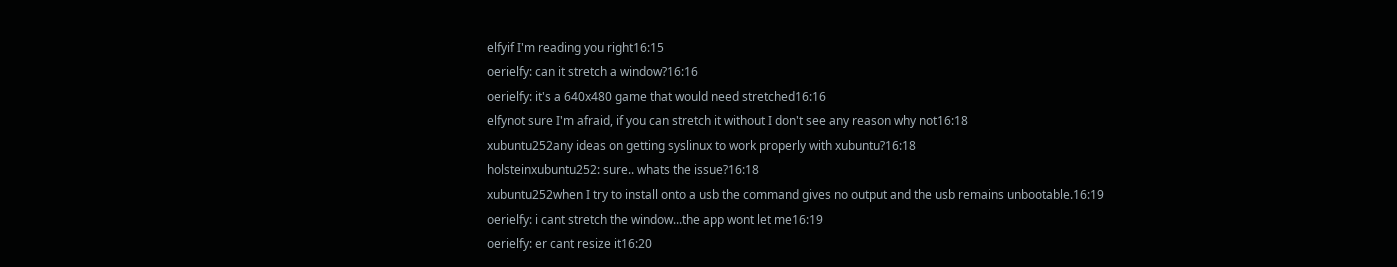elfyif I'm reading you right16:15
oerielfy: can it stretch a window?16:16
oerielfy: it's a 640x480 game that would need stretched16:16
elfynot sure I'm afraid, if you can stretch it without I don't see any reason why not16:18
xubuntu252any ideas on getting syslinux to work properly with xubuntu?16:18
holsteinxubuntu252: sure.. whats the issue?16:18
xubuntu252when I try to install onto a usb the command gives no output and the usb remains unbootable.16:19
oerielfy: i cant stretch the window...the app wont let me16:19
oerielfy: er cant resize it16:20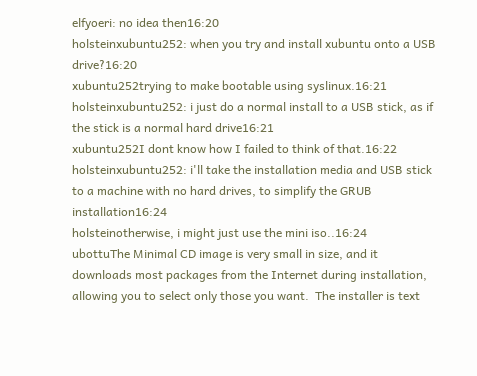elfyoeri: no idea then16:20
holsteinxubuntu252: when you try and install xubuntu onto a USB drive?16:20
xubuntu252trying to make bootable using syslinux.16:21
holsteinxubuntu252: i just do a normal install to a USB stick, as if the stick is a normal hard drive16:21
xubuntu252I dont know how I failed to think of that.16:22
holsteinxubuntu252: i'll take the installation media and USB stick to a machine with no hard drives, to simplify the GRUB installation16:24
holsteinotherwise, i might just use the mini iso..16:24
ubottuThe Minimal CD image is very small in size, and it downloads most packages from the Internet during installation, allowing you to select only those you want.  The installer is text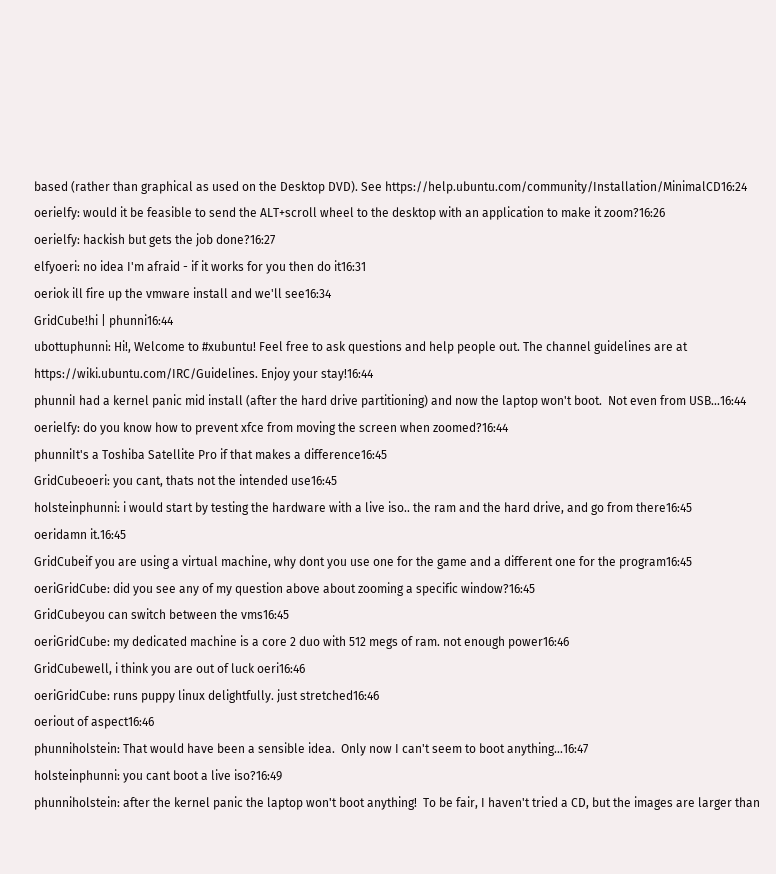based (rather than graphical as used on the Desktop DVD). See https://help.ubuntu.com/community/Installation/MinimalCD16:24
oerielfy: would it be feasible to send the ALT+scroll wheel to the desktop with an application to make it zoom?16:26
oerielfy: hackish but gets the job done?16:27
elfyoeri: no idea I'm afraid - if it works for you then do it16:31
oeriok ill fire up the vmware install and we'll see16:34
GridCube!hi | phunni16:44
ubottuphunni: Hi!, Welcome to #xubuntu! Feel free to ask questions and help people out. The channel guidelines are at https://wiki.ubuntu.com/IRC/Guidelines. Enjoy your stay!16:44
phunniI had a kernel panic mid install (after the hard drive partitioning) and now the laptop won't boot.  Not even from USB...16:44
oerielfy: do you know how to prevent xfce from moving the screen when zoomed?16:44
phunniIt's a Toshiba Satellite Pro if that makes a difference16:45
GridCubeoeri: you cant, thats not the intended use16:45
holsteinphunni: i would start by testing the hardware with a live iso.. the ram and the hard drive, and go from there16:45
oeridamn it.16:45
GridCubeif you are using a virtual machine, why dont you use one for the game and a different one for the program16:45
oeriGridCube: did you see any of my question above about zooming a specific window?16:45
GridCubeyou can switch between the vms16:45
oeriGridCube: my dedicated machine is a core 2 duo with 512 megs of ram. not enough power16:46
GridCubewell, i think you are out of luck oeri16:46
oeriGridCube: runs puppy linux delightfully. just stretched16:46
oeriout of aspect16:46
phunniholstein: That would have been a sensible idea.  Only now I can't seem to boot anything...16:47
holsteinphunni: you cant boot a live iso?16:49
phunniholstein: after the kernel panic the laptop won't boot anything!  To be fair, I haven't tried a CD, but the images are larger than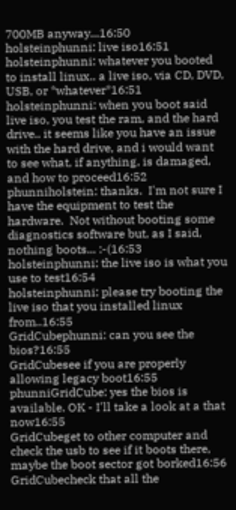700MB anyway...16:50
holsteinphunni: live iso16:51
holsteinphunni: whatever you booted to install linux.. a live iso, via CD, DVD, USB, or *whatever*16:51
holsteinphunni: when you boot said live iso, you test the ram, and the hard drive.. it seems like you have an issue with the hard drive, and i would want to see what, if anything, is damaged, and how to proceed16:52
phunniholstein: thanks.  I'm not sure I have the equipment to test the hardware.  Not without booting some diagnostics software but, as I said, nothing boots... :-(16:53
holsteinphunni: the live iso is what you use to test16:54
holsteinphunni: please try booting the live iso that you installed linux from..16:55
GridCubephunni: can you see the bios?16:55
GridCubesee if you are properly allowing legacy boot16:55
phunniGridCube: yes the bios is available. OK - I'll take a look at a that now16:55
GridCubeget to other computer and check the usb to see if it boots there, maybe the boot sector got borked16:56
GridCubecheck that all the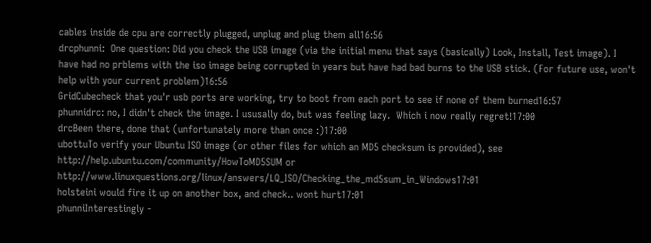cables inside de cpu are correctly plugged, unplug and plug them all16:56
drcphunni:  One question: Did you check the USB image (via the initial menu that says (basically) Look, Install, Test image). I have had no prblems with the iso image being corrupted in years but have had bad burns to the USB stick. (For future use, won't help with your current problem)16:56
GridCubecheck that you'r usb ports are working, try to boot from each port to see if none of them burned16:57
phunnidrc: no, I didn't check the image. I ususally do, but was feeling lazy.  Which i now really regret!17:00
drcBeen there, done that (unfortunately more than once :)17:00
ubottuTo verify your Ubuntu ISO image (or other files for which an MD5 checksum is provided), see http://help.ubuntu.com/community/HowToMD5SUM or http://www.linuxquestions.org/linux/answers/LQ_ISO/Checking_the_md5sum_in_Windows17:01
holsteini would fire it up on another box, and check.. wont hurt17:01
phunniInterestingly -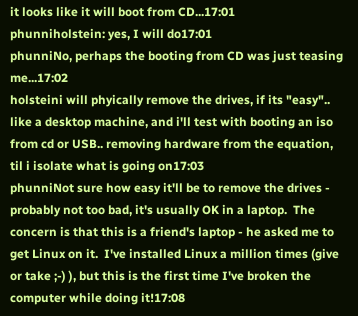it looks like it will boot from CD...17:01
phunniholstein: yes, I will do17:01
phunniNo, perhaps the booting from CD was just teasing me...17:02
holsteini will phyically remove the drives, if its "easy".. like a desktop machine, and i'll test with booting an iso from cd or USB.. removing hardware from the equation, til i isolate what is going on17:03
phunniNot sure how easy it'll be to remove the drives - probably not too bad, it's usually OK in a laptop.  The concern is that this is a friend's laptop - he asked me to get Linux on it.  I've installed Linux a million times (give or take ;-) ), but this is the first time I've broken the computer while doing it!17:08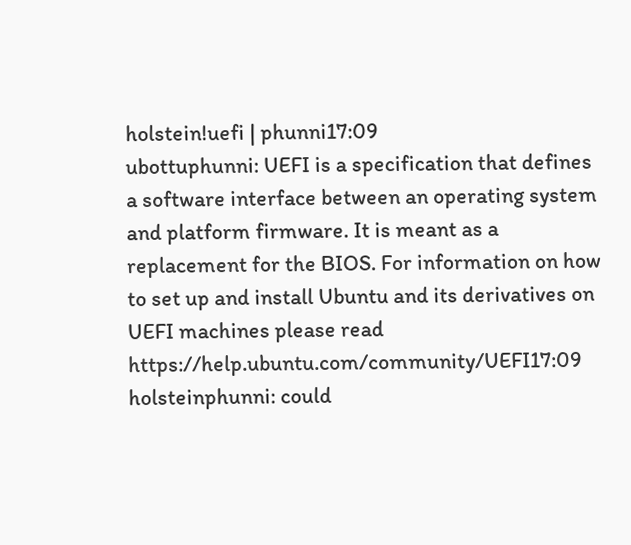holstein!uefi | phunni17:09
ubottuphunni: UEFI is a specification that defines a software interface between an operating system and platform firmware. It is meant as a replacement for the BIOS. For information on how to set up and install Ubuntu and its derivatives on UEFI machines please read https://help.ubuntu.com/community/UEFI17:09
holsteinphunni: could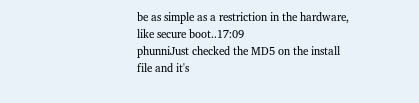be as simple as a restriction in the hardware, like secure boot..17:09
phunniJust checked the MD5 on the install file and it's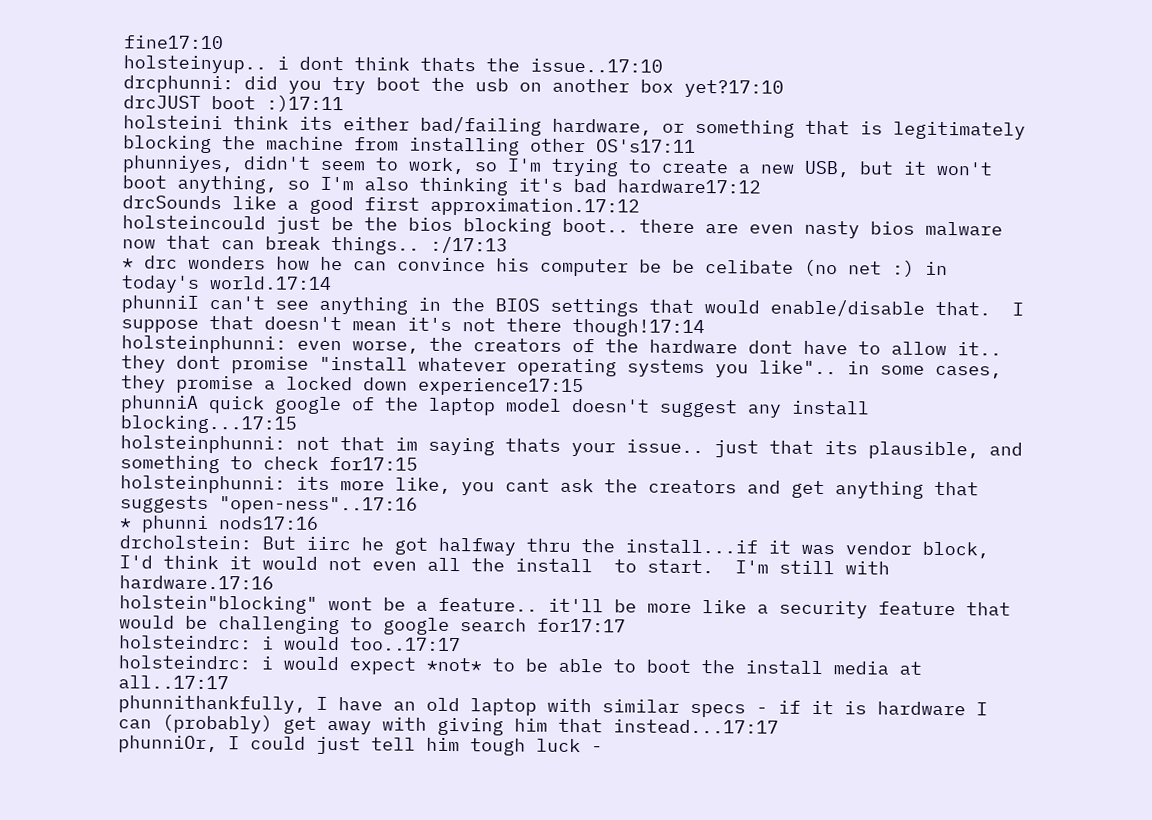fine17:10
holsteinyup.. i dont think thats the issue..17:10
drcphunni: did you try boot the usb on another box yet?17:10
drcJUST boot :)17:11
holsteini think its either bad/failing hardware, or something that is legitimately blocking the machine from installing other OS's17:11
phunniyes, didn't seem to work, so I'm trying to create a new USB, but it won't boot anything, so I'm also thinking it's bad hardware17:12
drcSounds like a good first approximation.17:12
holsteincould just be the bios blocking boot.. there are even nasty bios malware now that can break things.. :/17:13
* drc wonders how he can convince his computer be be celibate (no net :) in today's world.17:14
phunniI can't see anything in the BIOS settings that would enable/disable that.  I suppose that doesn't mean it's not there though!17:14
holsteinphunni: even worse, the creators of the hardware dont have to allow it.. they dont promise "install whatever operating systems you like".. in some cases, they promise a locked down experience17:15
phunniA quick google of the laptop model doesn't suggest any install blocking...17:15
holsteinphunni: not that im saying thats your issue.. just that its plausible, and something to check for17:15
holsteinphunni: its more like, you cant ask the creators and get anything that suggests "open-ness"..17:16
* phunni nods17:16
drcholstein: But iirc he got halfway thru the install...if it was vendor block, I'd think it would not even all the install  to start.  I'm still with hardware.17:16
holstein"blocking" wont be a feature.. it'll be more like a security feature that would be challenging to google search for17:17
holsteindrc: i would too..17:17
holsteindrc: i would expect *not* to be able to boot the install media at all..17:17
phunnithankfully, I have an old laptop with similar specs - if it is hardware I can (probably) get away with giving him that instead...17:17
phunniOr, I could just tell him tough luck -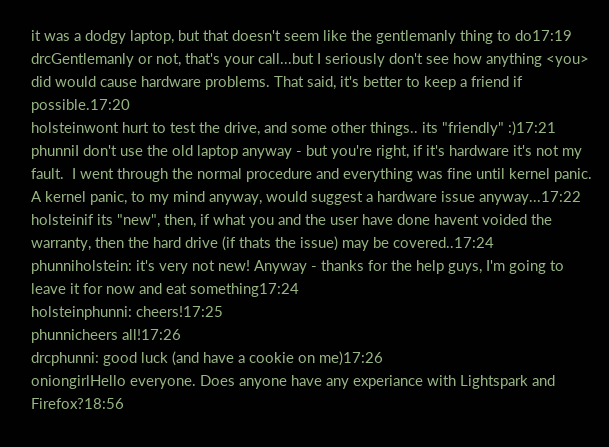it was a dodgy laptop, but that doesn't seem like the gentlemanly thing to do17:19
drcGentlemanly or not, that's your call...but I seriously don't see how anything <you> did would cause hardware problems. That said, it's better to keep a friend if possible.17:20
holsteinwont hurt to test the drive, and some other things.. its "friendly" :)17:21
phunniI don't use the old laptop anyway - but you're right, if it's hardware it's not my fault.  I went through the normal procedure and everything was fine until kernel panic.  A kernel panic, to my mind anyway, would suggest a hardware issue anyway...17:22
holsteinif its "new", then, if what you and the user have done havent voided the warranty, then the hard drive (if thats the issue) may be covered..17:24
phunniholstein: it's very not new! Anyway - thanks for the help guys, I'm going to leave it for now and eat something17:24
holsteinphunni: cheers!17:25
phunnicheers all!17:26
drcphunni: good luck (and have a cookie on me)17:26
oniongirlHello everyone. Does anyone have any experiance with Lightspark and Firefox?18:56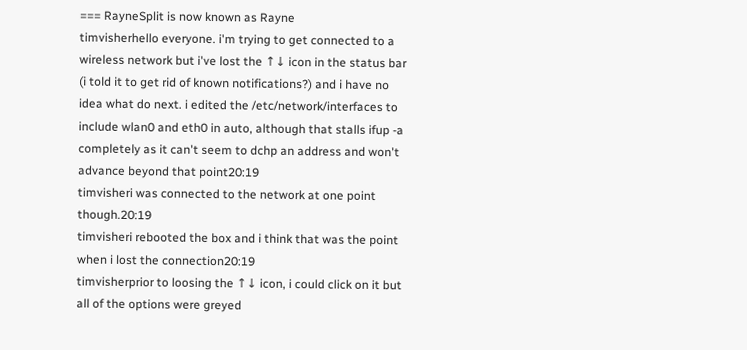=== RayneSplit is now known as Rayne
timvisherhello everyone. i'm trying to get connected to a wireless network but i've lost the ↑↓ icon in the status bar (i told it to get rid of known notifications?) and i have no idea what do next. i edited the /etc/network/interfaces to include wlan0 and eth0 in auto, although that stalls ifup -a completely as it can't seem to dchp an address and won't advance beyond that point20:19
timvisheri was connected to the network at one point though.20:19
timvisheri rebooted the box and i think that was the point when i lost the connection20:19
timvisherprior to loosing the ↑↓ icon, i could click on it but all of the options were greyed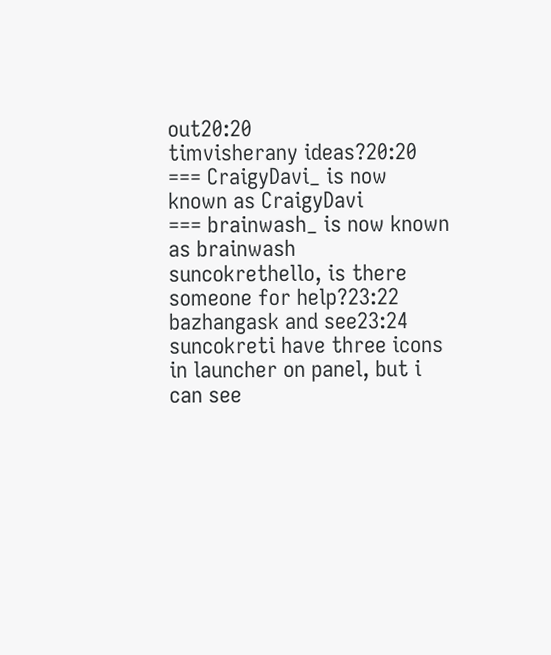out20:20
timvisherany ideas?20:20
=== CraigyDavi_ is now known as CraigyDavi
=== brainwash_ is now known as brainwash
suncokrethello, is there someone for help?23:22
bazhangask and see23:24
suncokreti have three icons in launcher on panel, but i can see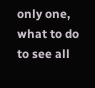only one, what to do to see all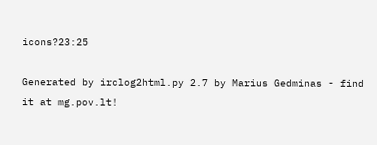icons?23:25

Generated by irclog2html.py 2.7 by Marius Gedminas - find it at mg.pov.lt!